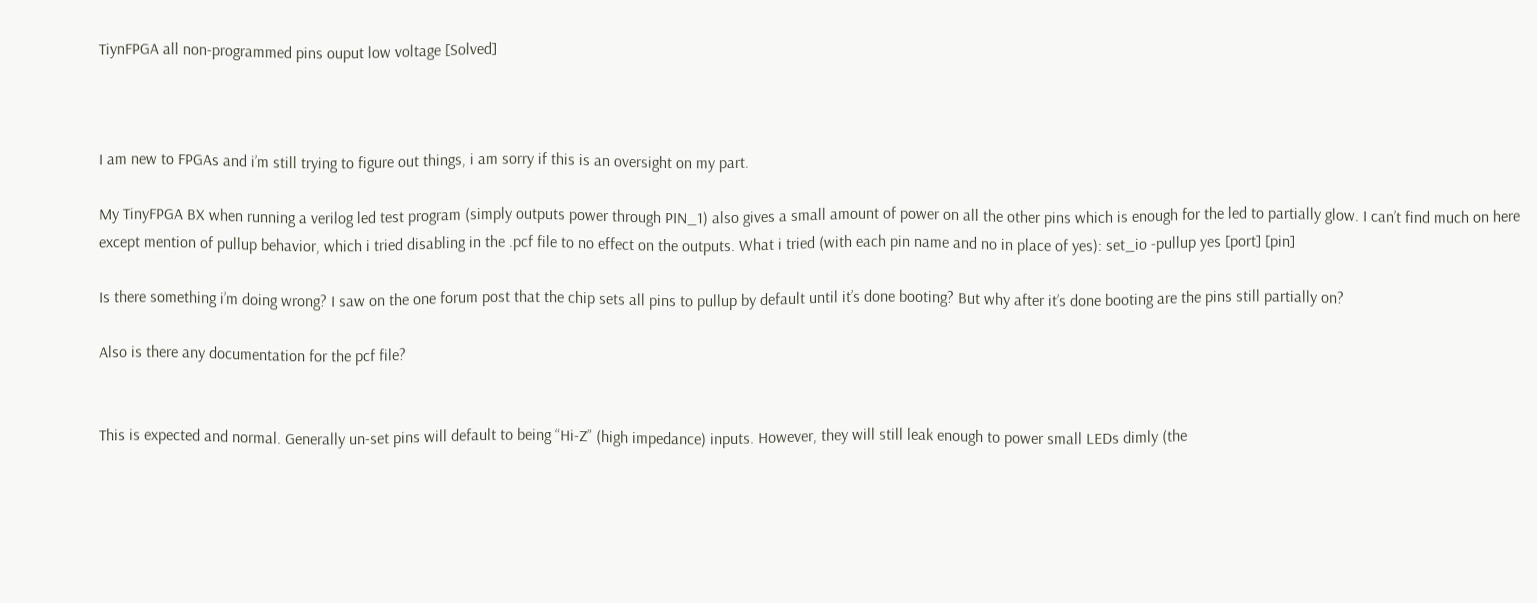TiynFPGA all non-programmed pins ouput low voltage [Solved]



I am new to FPGAs and i’m still trying to figure out things, i am sorry if this is an oversight on my part.

My TinyFPGA BX when running a verilog led test program (simply outputs power through PIN_1) also gives a small amount of power on all the other pins which is enough for the led to partially glow. I can’t find much on here except mention of pullup behavior, which i tried disabling in the .pcf file to no effect on the outputs. What i tried (with each pin name and no in place of yes): set_io -pullup yes [port] [pin]

Is there something i’m doing wrong? I saw on the one forum post that the chip sets all pins to pullup by default until it’s done booting? But why after it’s done booting are the pins still partially on?

Also is there any documentation for the pcf file?


This is expected and normal. Generally un-set pins will default to being “Hi-Z” (high impedance) inputs. However, they will still leak enough to power small LEDs dimly (the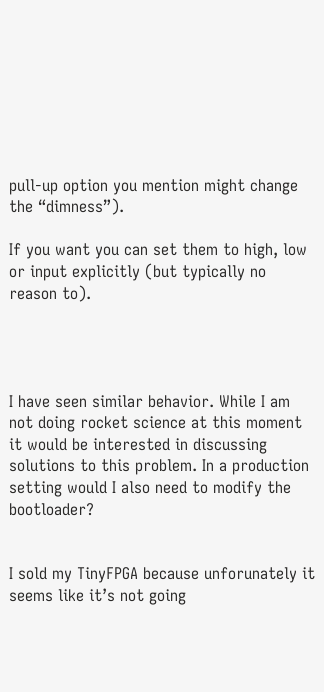pull-up option you mention might change the “dimness”).

If you want you can set them to high, low or input explicitly (but typically no reason to).




I have seen similar behavior. While I am not doing rocket science at this moment it would be interested in discussing solutions to this problem. In a production setting would I also need to modify the bootloader?


I sold my TinyFPGA because unforunately it seems like it’s not going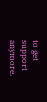to get support anymore.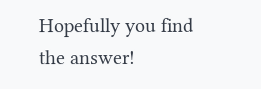Hopefully you find the answer!